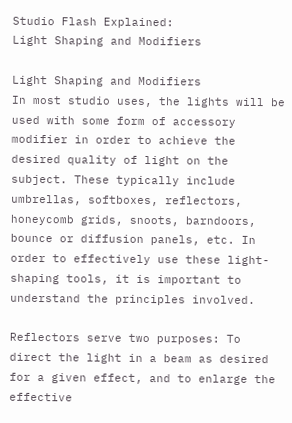Studio Flash Explained:
Light Shaping and Modifiers

Light Shaping and Modifiers
In most studio uses, the lights will be used with some form of accessory modifier in order to achieve the desired quality of light on the subject. These typically include umbrellas, softboxes, reflectors, honeycomb grids, snoots, barndoors, bounce or diffusion panels, etc. In order to effectively use these light-shaping tools, it is important to understand the principles involved.

Reflectors serve two purposes: To direct the light in a beam as desired for a given effect, and to enlarge the effective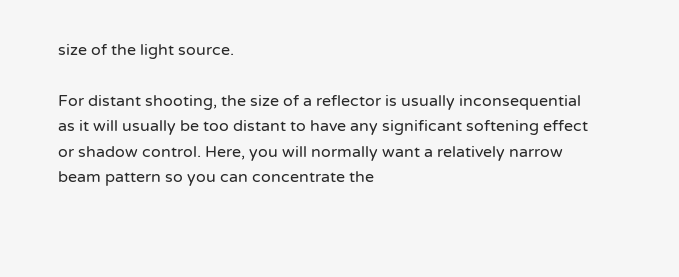size of the light source.

For distant shooting, the size of a reflector is usually inconsequential as it will usually be too distant to have any significant softening effect or shadow control. Here, you will normally want a relatively narrow beam pattern so you can concentrate the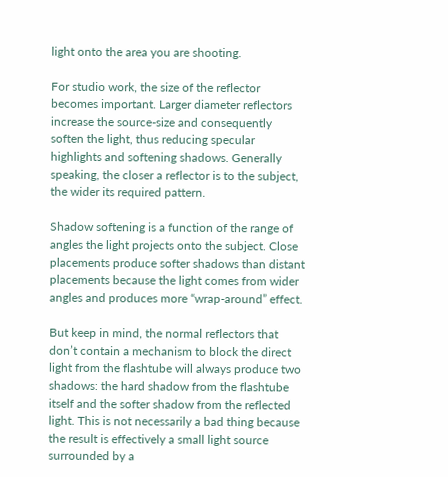light onto the area you are shooting.

For studio work, the size of the reflector becomes important. Larger diameter reflectors increase the source-size and consequently soften the light, thus reducing specular highlights and softening shadows. Generally speaking, the closer a reflector is to the subject, the wider its required pattern.

Shadow softening is a function of the range of angles the light projects onto the subject. Close placements produce softer shadows than distant placements because the light comes from wider angles and produces more “wrap-around” effect.

But keep in mind, the normal reflectors that don’t contain a mechanism to block the direct light from the flashtube will always produce two shadows: the hard shadow from the flashtube itself and the softer shadow from the reflected light. This is not necessarily a bad thing because the result is effectively a small light source surrounded by a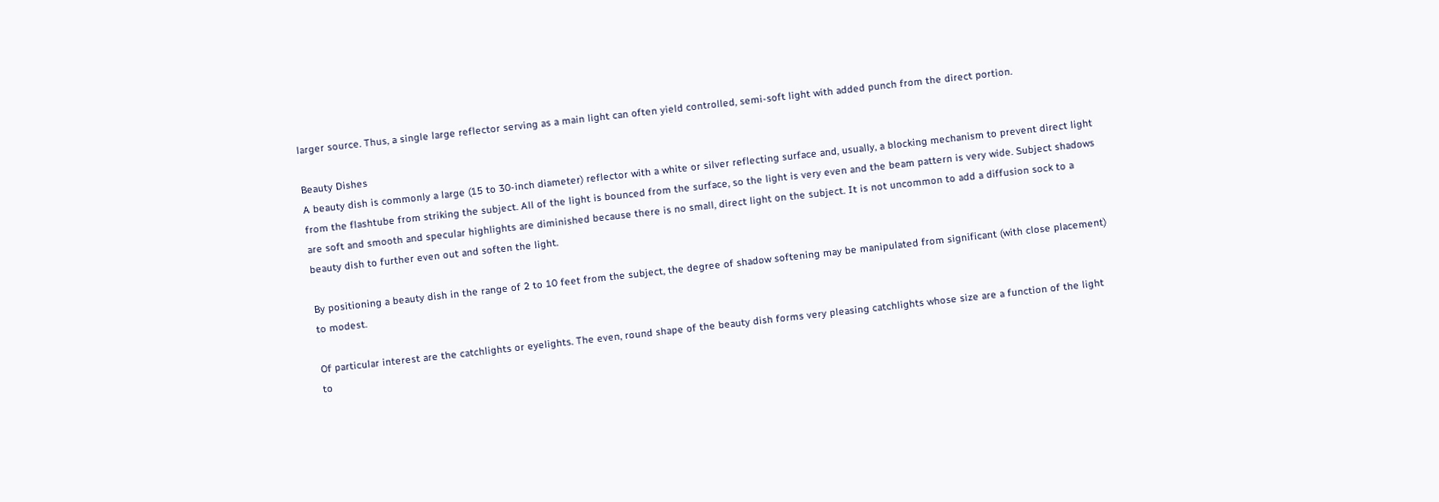larger source. Thus, a single large reflector serving as a main light can often yield controlled, semi-soft light with added punch from the direct portion.

Beauty Dishes
A beauty dish is commonly a large (15 to 30-inch diameter) reflector with a white or silver reflecting surface and, usually, a blocking mechanism to prevent direct light from the flashtube from striking the subject. All of the light is bounced from the surface, so the light is very even and the beam pattern is very wide. Subject shadows are soft and smooth and specular highlights are diminished because there is no small, direct light on the subject. It is not uncommon to add a diffusion sock to a beauty dish to further even out and soften the light.

By positioning a beauty dish in the range of 2 to 10 feet from the subject, the degree of shadow softening may be manipulated from significant (with close placement) to modest.

Of particular interest are the catchlights or eyelights. The even, round shape of the beauty dish forms very pleasing catchlights whose size are a function of the light to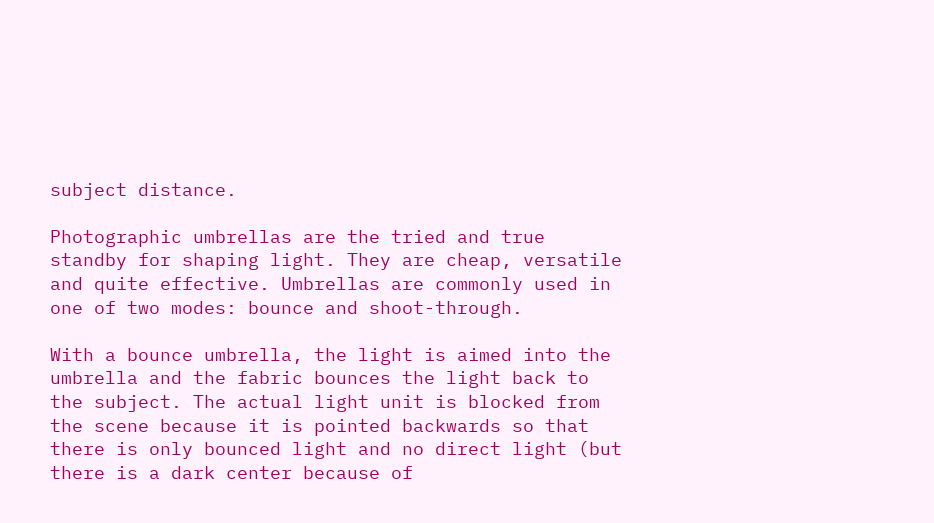subject distance.

Photographic umbrellas are the tried and true standby for shaping light. They are cheap, versatile and quite effective. Umbrellas are commonly used in one of two modes: bounce and shoot-through.

With a bounce umbrella, the light is aimed into the umbrella and the fabric bounces the light back to the subject. The actual light unit is blocked from the scene because it is pointed backwards so that there is only bounced light and no direct light (but there is a dark center because of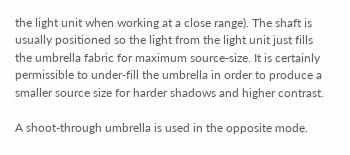the light unit when working at a close range). The shaft is usually positioned so the light from the light unit just fills the umbrella fabric for maximum source-size. It is certainly permissible to under-fill the umbrella in order to produce a smaller source size for harder shadows and higher contrast.

A shoot-through umbrella is used in the opposite mode.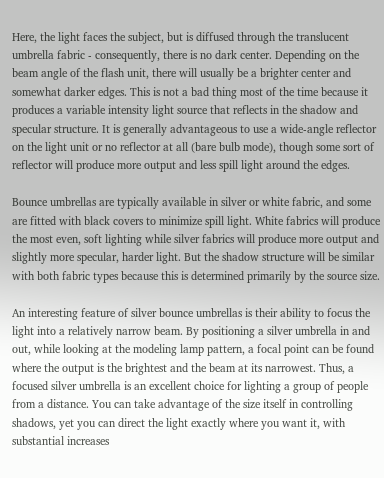Here, the light faces the subject, but is diffused through the translucent umbrella fabric - consequently, there is no dark center. Depending on the beam angle of the flash unit, there will usually be a brighter center and somewhat darker edges. This is not a bad thing most of the time because it produces a variable intensity light source that reflects in the shadow and specular structure. It is generally advantageous to use a wide-angle reflector on the light unit or no reflector at all (bare bulb mode), though some sort of reflector will produce more output and less spill light around the edges.

Bounce umbrellas are typically available in silver or white fabric, and some are fitted with black covers to minimize spill light. White fabrics will produce the most even, soft lighting while silver fabrics will produce more output and slightly more specular, harder light. But the shadow structure will be similar with both fabric types because this is determined primarily by the source size.

An interesting feature of silver bounce umbrellas is their ability to focus the light into a relatively narrow beam. By positioning a silver umbrella in and out, while looking at the modeling lamp pattern, a focal point can be found where the output is the brightest and the beam at its narrowest. Thus, a focused silver umbrella is an excellent choice for lighting a group of people from a distance. You can take advantage of the size itself in controlling shadows, yet you can direct the light exactly where you want it, with substantial increases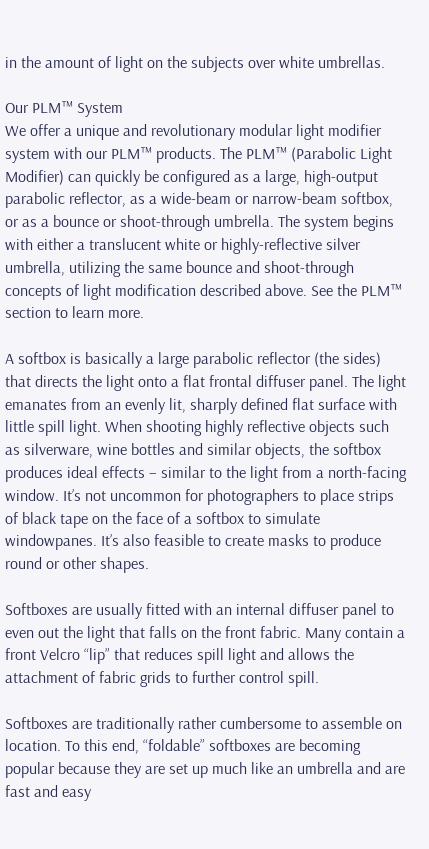in the amount of light on the subjects over white umbrellas.

Our PLM™ System
We offer a unique and revolutionary modular light modifier system with our PLM™ products. The PLM™ (Parabolic Light Modifier) can quickly be configured as a large, high-output parabolic reflector, as a wide-beam or narrow-beam softbox, or as a bounce or shoot-through umbrella. The system begins with either a translucent white or highly-reflective silver umbrella, utilizing the same bounce and shoot-through concepts of light modification described above. See the PLM™ section to learn more.

A softbox is basically a large parabolic reflector (the sides) that directs the light onto a flat frontal diffuser panel. The light emanates from an evenly lit, sharply defined flat surface with little spill light. When shooting highly reflective objects such as silverware, wine bottles and similar objects, the softbox produces ideal effects – similar to the light from a north-facing window. It’s not uncommon for photographers to place strips of black tape on the face of a softbox to simulate windowpanes. It’s also feasible to create masks to produce round or other shapes.

Softboxes are usually fitted with an internal diffuser panel to even out the light that falls on the front fabric. Many contain a front Velcro “lip” that reduces spill light and allows the attachment of fabric grids to further control spill.

Softboxes are traditionally rather cumbersome to assemble on location. To this end, “foldable” softboxes are becoming popular because they are set up much like an umbrella and are fast and easy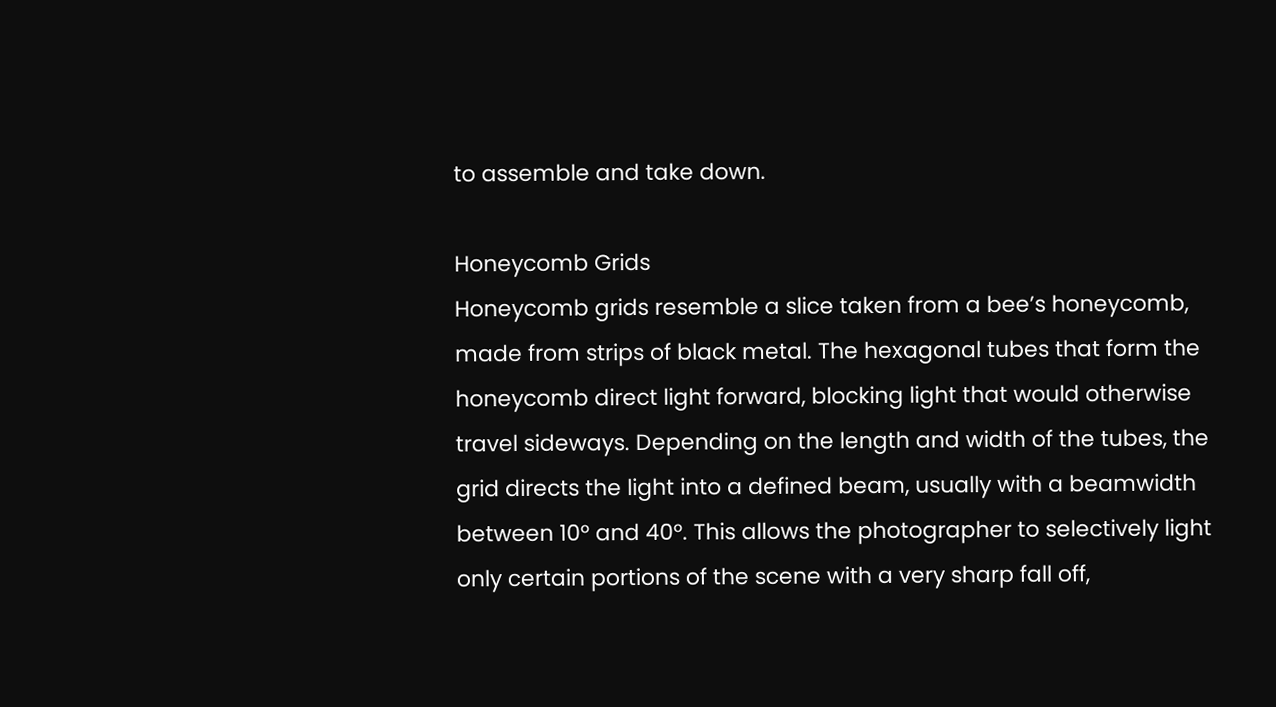to assemble and take down.

Honeycomb Grids
Honeycomb grids resemble a slice taken from a bee’s honeycomb, made from strips of black metal. The hexagonal tubes that form the honeycomb direct light forward, blocking light that would otherwise travel sideways. Depending on the length and width of the tubes, the grid directs the light into a defined beam, usually with a beamwidth between 10° and 40°. This allows the photographer to selectively light only certain portions of the scene with a very sharp fall off,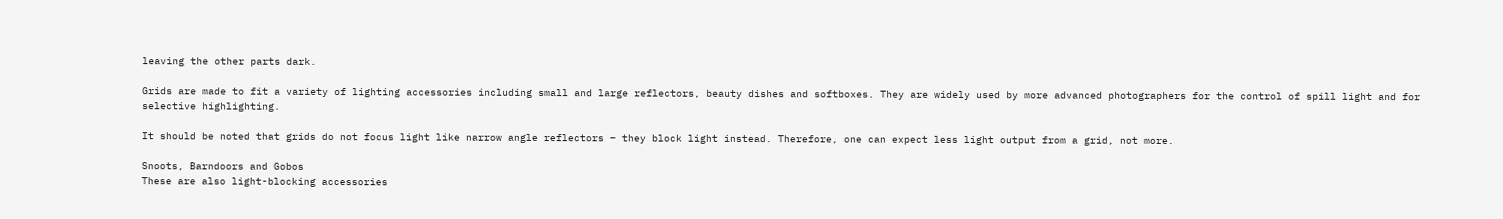leaving the other parts dark.

Grids are made to fit a variety of lighting accessories including small and large reflectors, beauty dishes and softboxes. They are widely used by more advanced photographers for the control of spill light and for selective highlighting.

It should be noted that grids do not focus light like narrow angle reflectors – they block light instead. Therefore, one can expect less light output from a grid, not more.

Snoots, Barndoors and Gobos
These are also light-blocking accessories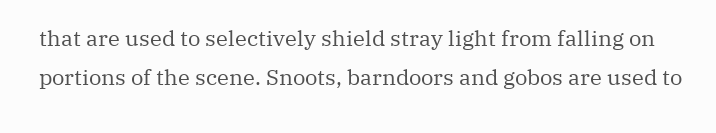that are used to selectively shield stray light from falling on portions of the scene. Snoots, barndoors and gobos are used to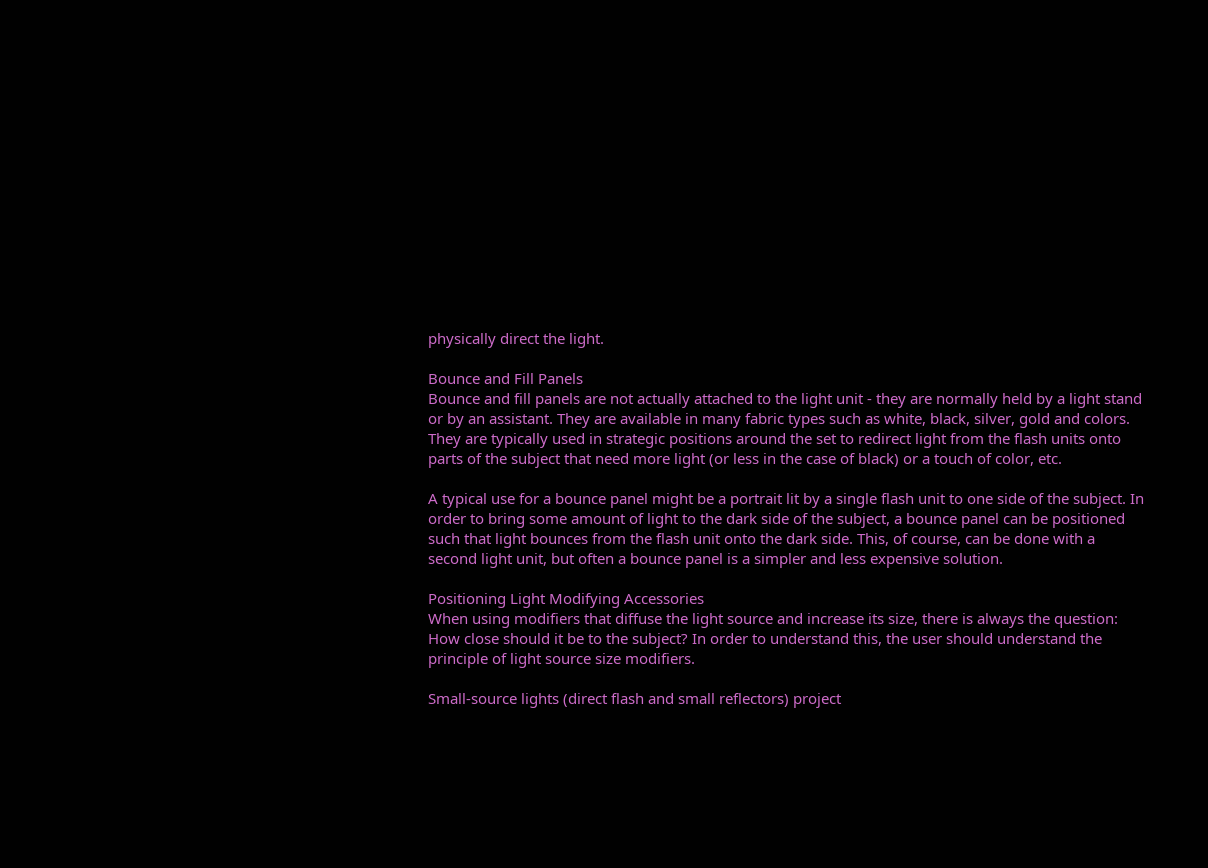physically direct the light.

Bounce and Fill Panels
Bounce and fill panels are not actually attached to the light unit - they are normally held by a light stand or by an assistant. They are available in many fabric types such as white, black, silver, gold and colors. They are typically used in strategic positions around the set to redirect light from the flash units onto parts of the subject that need more light (or less in the case of black) or a touch of color, etc.

A typical use for a bounce panel might be a portrait lit by a single flash unit to one side of the subject. In order to bring some amount of light to the dark side of the subject, a bounce panel can be positioned such that light bounces from the flash unit onto the dark side. This, of course, can be done with a second light unit, but often a bounce panel is a simpler and less expensive solution.

Positioning Light Modifying Accessories
When using modifiers that diffuse the light source and increase its size, there is always the question: How close should it be to the subject? In order to understand this, the user should understand the principle of light source size modifiers.

Small-source lights (direct flash and small reflectors) project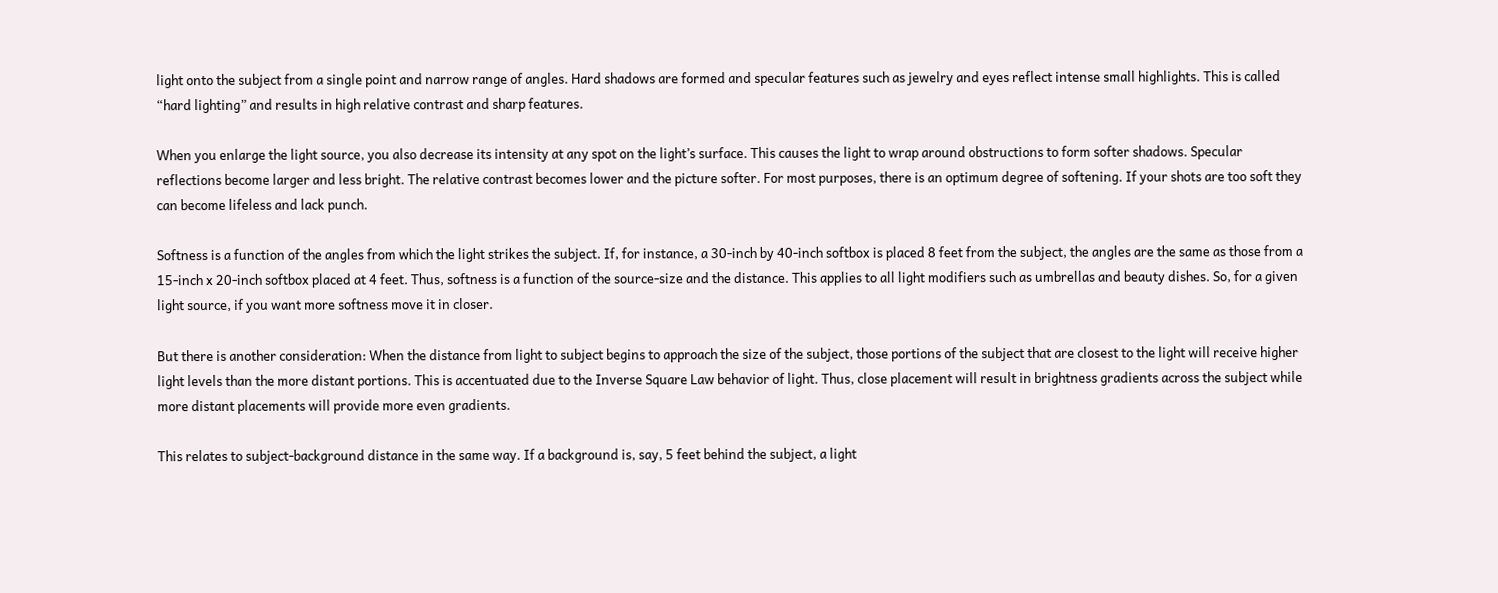light onto the subject from a single point and narrow range of angles. Hard shadows are formed and specular features such as jewelry and eyes reflect intense small highlights. This is called “hard lighting” and results in high relative contrast and sharp features.

When you enlarge the light source, you also decrease its intensity at any spot on the light’s surface. This causes the light to wrap around obstructions to form softer shadows. Specular reflections become larger and less bright. The relative contrast becomes lower and the picture softer. For most purposes, there is an optimum degree of softening. If your shots are too soft they can become lifeless and lack punch.

Softness is a function of the angles from which the light strikes the subject. If, for instance, a 30-inch by 40-inch softbox is placed 8 feet from the subject, the angles are the same as those from a 15-inch x 20-inch softbox placed at 4 feet. Thus, softness is a function of the source-size and the distance. This applies to all light modifiers such as umbrellas and beauty dishes. So, for a given light source, if you want more softness move it in closer.

But there is another consideration: When the distance from light to subject begins to approach the size of the subject, those portions of the subject that are closest to the light will receive higher light levels than the more distant portions. This is accentuated due to the Inverse Square Law behavior of light. Thus, close placement will result in brightness gradients across the subject while more distant placements will provide more even gradients.

This relates to subject-background distance in the same way. If a background is, say, 5 feet behind the subject, a light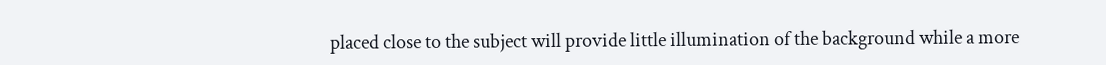placed close to the subject will provide little illumination of the background while a more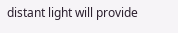distant light will provide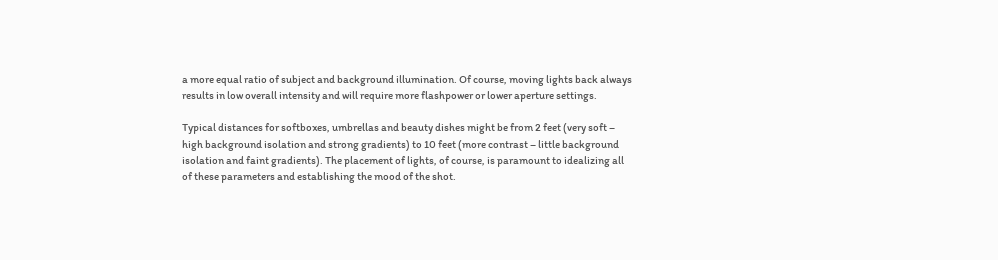a more equal ratio of subject and background illumination. Of course, moving lights back always results in low overall intensity and will require more flashpower or lower aperture settings.

Typical distances for softboxes, umbrellas and beauty dishes might be from 2 feet (very soft – high background isolation and strong gradients) to 10 feet (more contrast – little background isolation and faint gradients). The placement of lights, of course, is paramount to idealizing all of these parameters and establishing the mood of the shot.